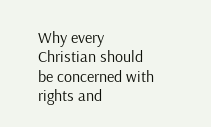Why every Christian should be concerned with rights and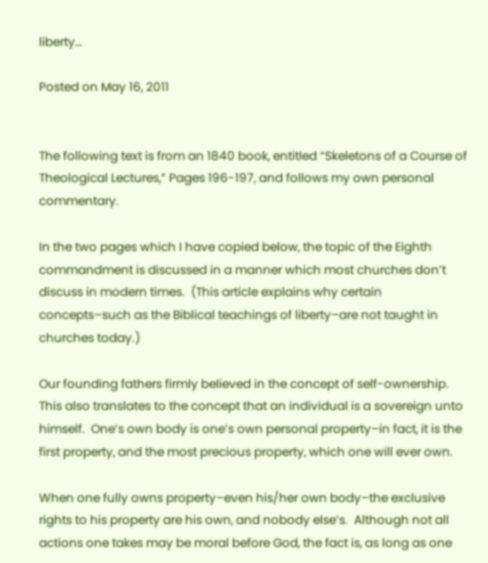liberty…

Posted on May 16, 2011


The following text is from an 1840 book, entitled “Skeletons of a Course of Theological Lectures,” Pages 196-197, and follows my own personal commentary.

In the two pages which I have copied below, the topic of the Eighth commandment is discussed in a manner which most churches don’t discuss in modern times.  (This article explains why certain concepts–such as the Biblical teachings of liberty–are not taught in churches today.)

Our founding fathers firmly believed in the concept of self-ownership.  This also translates to the concept that an individual is a sovereign unto himself.  One’s own body is one’s own personal property–in fact, it is the first property, and the most precious property, which one will ever own.

When one fully owns property–even his/her own body–the exclusive rights to his property are his own, and nobody else’s.  Although not all actions one takes may be moral before God, the fact is, as long as one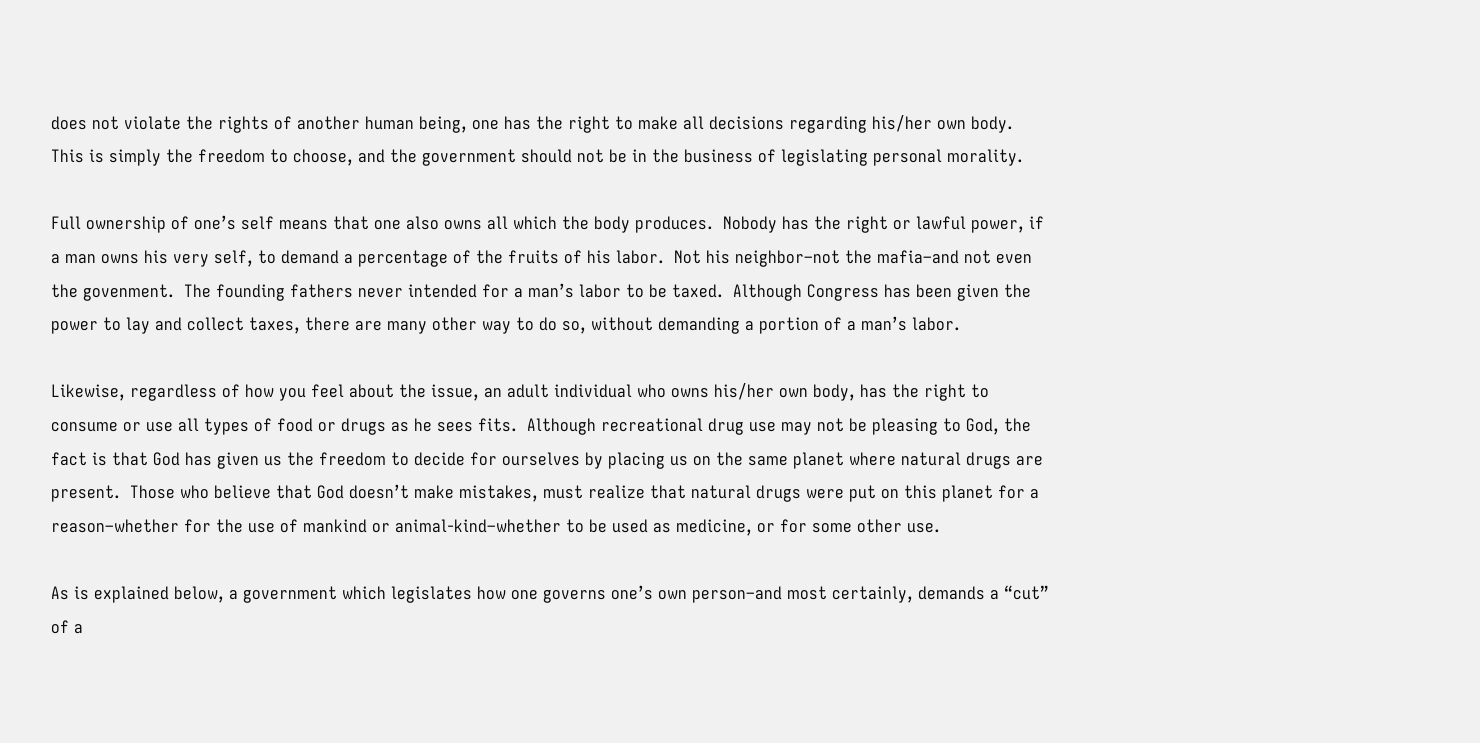does not violate the rights of another human being, one has the right to make all decisions regarding his/her own body.  This is simply the freedom to choose, and the government should not be in the business of legislating personal morality.

Full ownership of one’s self means that one also owns all which the body produces.  Nobody has the right or lawful power, if a man owns his very self, to demand a percentage of the fruits of his labor.  Not his neighbor–not the mafia–and not even the govenment.  The founding fathers never intended for a man’s labor to be taxed.  Although Congress has been given the power to lay and collect taxes, there are many other way to do so, without demanding a portion of a man’s labor.

Likewise, regardless of how you feel about the issue, an adult individual who owns his/her own body, has the right to consume or use all types of food or drugs as he sees fits.  Although recreational drug use may not be pleasing to God, the fact is that God has given us the freedom to decide for ourselves by placing us on the same planet where natural drugs are present.  Those who believe that God doesn’t make mistakes, must realize that natural drugs were put on this planet for a reason–whether for the use of mankind or animal-kind–whether to be used as medicine, or for some other use.

As is explained below, a government which legislates how one governs one’s own person–and most certainly, demands a “cut” of a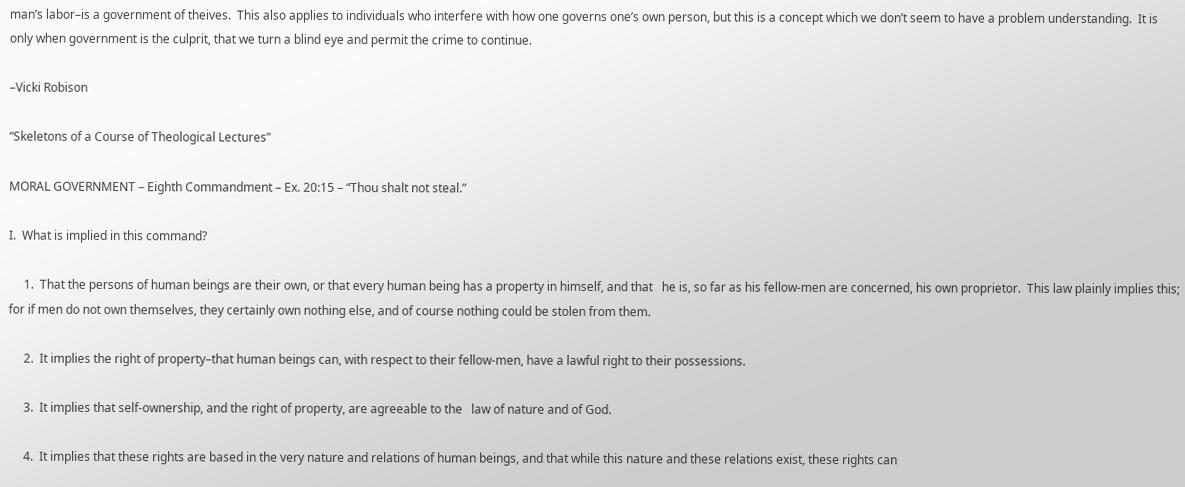man’s labor–is a government of theives.  This also applies to individuals who interfere with how one governs one’s own person, but this is a concept which we don’t seem to have a problem understanding.  It is only when government is the culprit, that we turn a blind eye and permit the crime to continue.

–Vicki Robison

“Skeletons of a Course of Theological Lectures”

MORAL GOVERNMENT – Eighth Commandment – Ex. 20:15 – “Thou shalt not steal.”

I.  What is implied in this command?

     1.  That the persons of human beings are their own, or that every human being has a property in himself, and that   he is, so far as his fellow-men are concerned, his own proprietor.  This law plainly implies this; for if men do not own themselves, they certainly own nothing else, and of course nothing could be stolen from them.

     2.  It implies the right of property–that human beings can, with respect to their fellow-men, have a lawful right to their possessions.

     3.  It implies that self-ownership, and the right of property, are agreeable to the   law of nature and of God.

     4.  It implies that these rights are based in the very nature and relations of human beings, and that while this nature and these relations exist, these rights can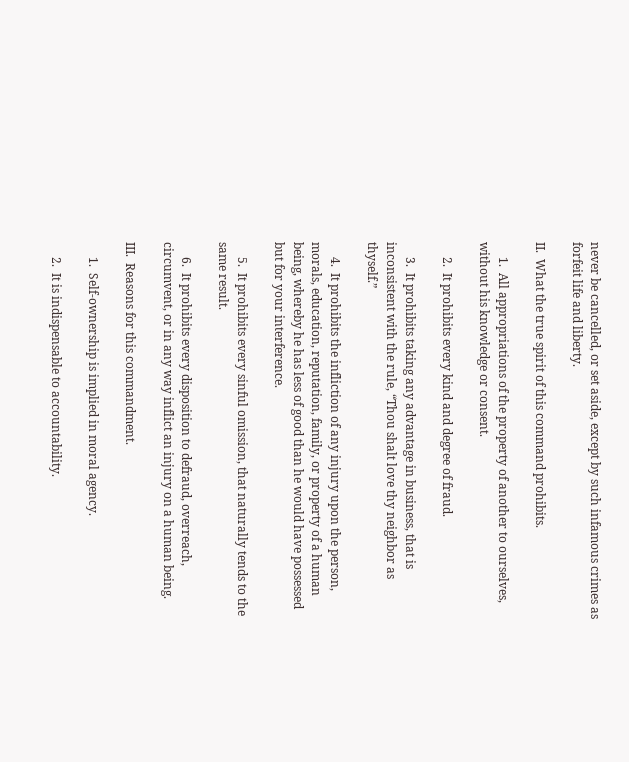never be cancelled, or set aside, except by such infamous crimes as forfeit life and liberty.

II.  What the true spirit of this command prohibits.

     1.  All appropriations of the property of another to ourselves, without his knowledge or consent.

     2.  It prohibits every kind and degree of fraud.

     3.  It prohibits taking any advantage in business, that is inconsistent with the rule, “Thou shalt love thy neighbor as thyself.”

     4.  It prohibits the infliction of any injury upon the person, morals, education, reputation, family, or property of a human being, whereby he has less of good than he would have possessed but for your interference.

     5.  It prohibits every sinful omission, that naturally tends to the same result.

     6.  It prohibits every disposition to defraud, overreach, circumvent, or in any way inflict an injury on a human being.

III.  Reasons for this commandment.

     1.  Self-ownership is implied in moral agency.

     2.  It is indispensable to accountability.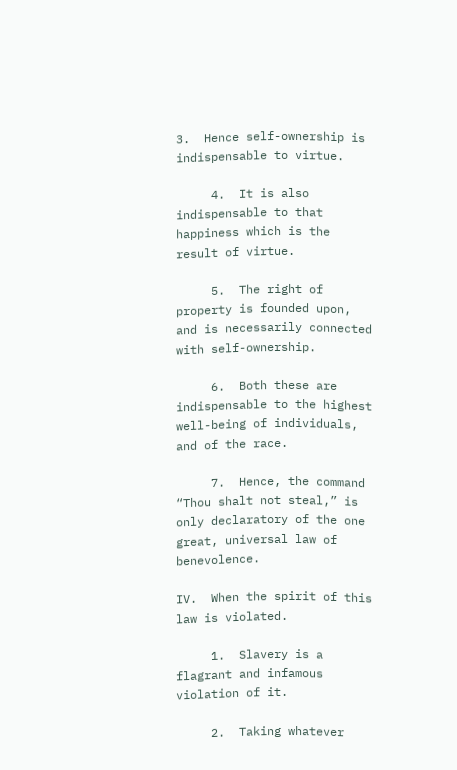3.  Hence self-ownership is indispensable to virtue.

     4.  It is also indispensable to that happiness which is the result of virtue.

     5.  The right of property is founded upon, and is necessarily connected with self-ownership.

     6.  Both these are indispensable to the highest well-being of individuals, and of the race.

     7.  Hence, the command “Thou shalt not steal,” is only declaratory of the one great, universal law of benevolence.

IV.  When the spirit of this law is violated.

     1.  Slavery is a flagrant and infamous violation of it.

     2.  Taking whatever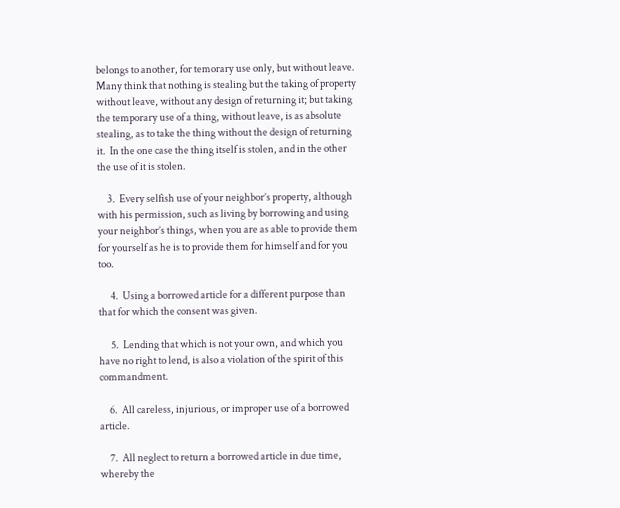belongs to another, for temorary use only, but without leave.  Many think that nothing is stealing but the taking of property without leave, without any design of returning it; but taking the temporary use of a thing, without leave, is as absolute stealing, as to take the thing without the design of returning it.  In the one case the thing itself is stolen, and in the other the use of it is stolen.

     3.  Every selfish use of your neighbor’s property, although with his permission, such as living by borrowing and using your neighbor’s things, when you are as able to provide them for yourself as he is to provide them for himself and for you too.

      4.  Using a borrowed article for a different purpose than that for which the consent was given.

      5.  Lending that which is not your own, and which you have no right to lend, is also a violation of the spirit of this commandment.

     6.  All careless, injurious, or improper use of a borrowed article.

     7.  All neglect to return a borrowed article in due time, whereby the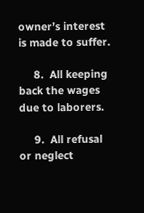owner’s interest is made to suffer.

     8.  All keeping back the wages due to laborers.

     9.  All refusal or neglect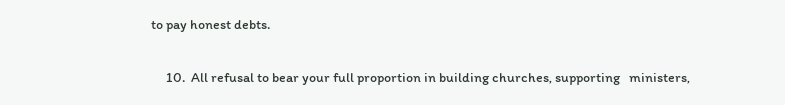to pay honest debts.

     10.  All refusal to bear your full proportion in building churches, supporting   ministers,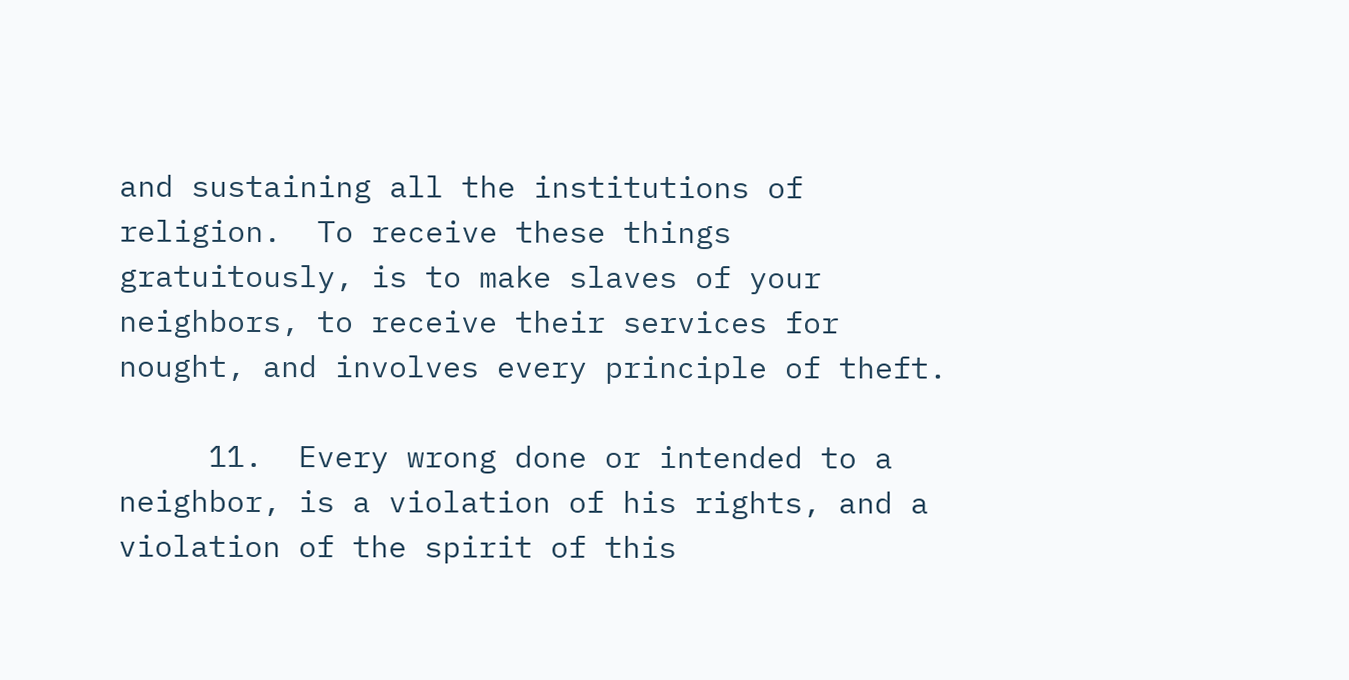and sustaining all the institutions of religion.  To receive these things gratuitously, is to make slaves of your neighbors, to receive their services for nought, and involves every principle of theft.

     11.  Every wrong done or intended to a neighbor, is a violation of his rights, and a violation of the spirit of this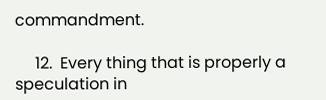commandment.

     12.  Every thing that is properly a speculation in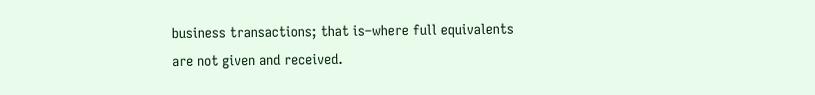business transactions; that is–where full equivalents are not given and received.